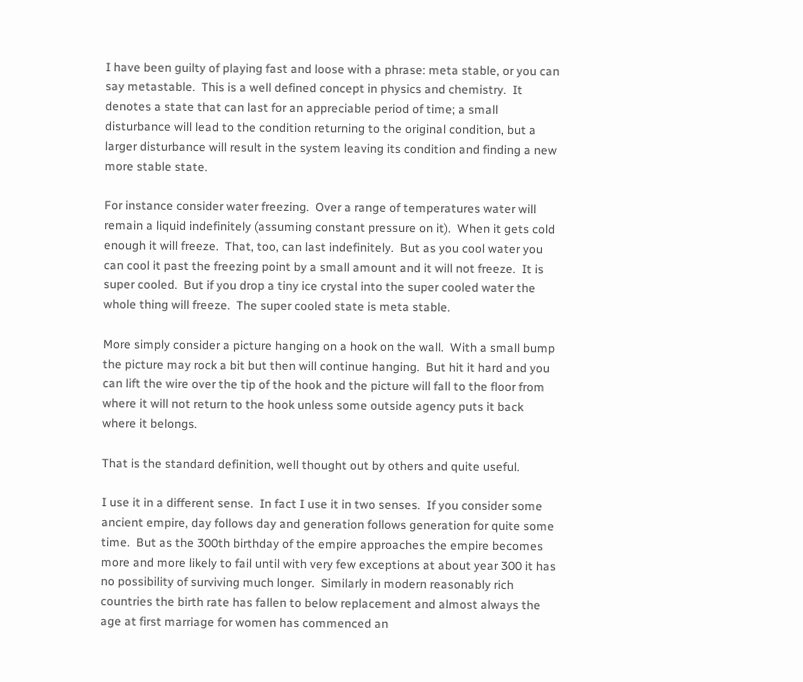I have been guilty of playing fast and loose with a phrase: meta stable, or you can say metastable.  This is a well defined concept in physics and chemistry.  It denotes a state that can last for an appreciable period of time; a small disturbance will lead to the condition returning to the original condition, but a larger disturbance will result in the system leaving its condition and finding a new more stable state.

For instance consider water freezing.  Over a range of temperatures water will remain a liquid indefinitely (assuming constant pressure on it).  When it gets cold enough it will freeze.  That, too, can last indefinitely.  But as you cool water you can cool it past the freezing point by a small amount and it will not freeze.  It is super cooled.  But if you drop a tiny ice crystal into the super cooled water the whole thing will freeze.  The super cooled state is meta stable.

More simply consider a picture hanging on a hook on the wall.  With a small bump the picture may rock a bit but then will continue hanging.  But hit it hard and you can lift the wire over the tip of the hook and the picture will fall to the floor from where it will not return to the hook unless some outside agency puts it back where it belongs.

That is the standard definition, well thought out by others and quite useful.

I use it in a different sense.  In fact I use it in two senses.  If you consider some ancient empire, day follows day and generation follows generation for quite some time.  But as the 300th birthday of the empire approaches the empire becomes more and more likely to fail until with very few exceptions at about year 300 it has no possibility of surviving much longer.  Similarly in modern reasonably rich countries the birth rate has fallen to below replacement and almost always the age at first marriage for women has commenced an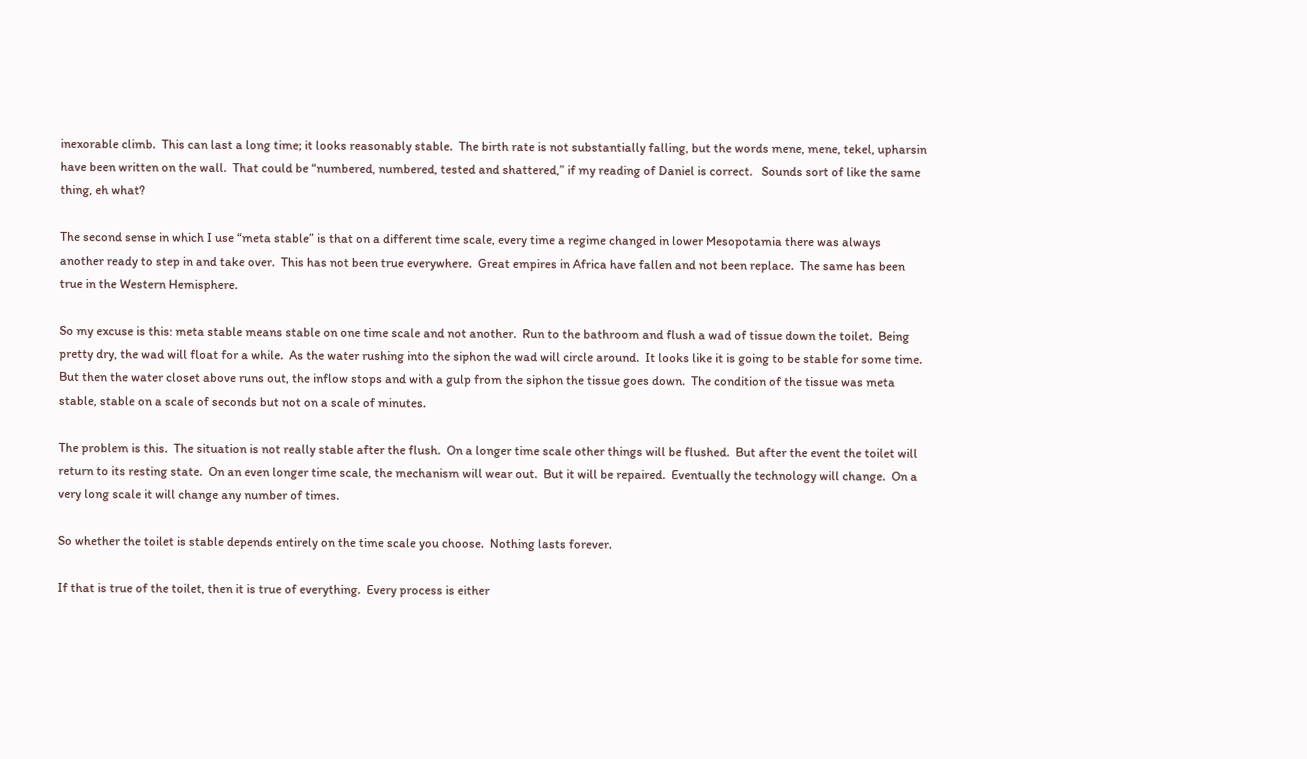inexorable climb.  This can last a long time; it looks reasonably stable.  The birth rate is not substantially falling, but the words mene, mene, tekel, upharsin have been written on the wall.  That could be “numbered, numbered, tested and shattered,” if my reading of Daniel is correct.   Sounds sort of like the same thing, eh what?

The second sense in which I use “meta stable” is that on a different time scale, every time a regime changed in lower Mesopotamia there was always another ready to step in and take over.  This has not been true everywhere.  Great empires in Africa have fallen and not been replace.  The same has been true in the Western Hemisphere.

So my excuse is this: meta stable means stable on one time scale and not another.  Run to the bathroom and flush a wad of tissue down the toilet.  Being pretty dry, the wad will float for a while.  As the water rushing into the siphon the wad will circle around.  It looks like it is going to be stable for some time.  But then the water closet above runs out, the inflow stops and with a gulp from the siphon the tissue goes down.  The condition of the tissue was meta stable, stable on a scale of seconds but not on a scale of minutes.

The problem is this.  The situation is not really stable after the flush.  On a longer time scale other things will be flushed.  But after the event the toilet will return to its resting state.  On an even longer time scale, the mechanism will wear out.  But it will be repaired.  Eventually the technology will change.  On a very long scale it will change any number of times.

So whether the toilet is stable depends entirely on the time scale you choose.  Nothing lasts forever.

If that is true of the toilet, then it is true of everything.  Every process is either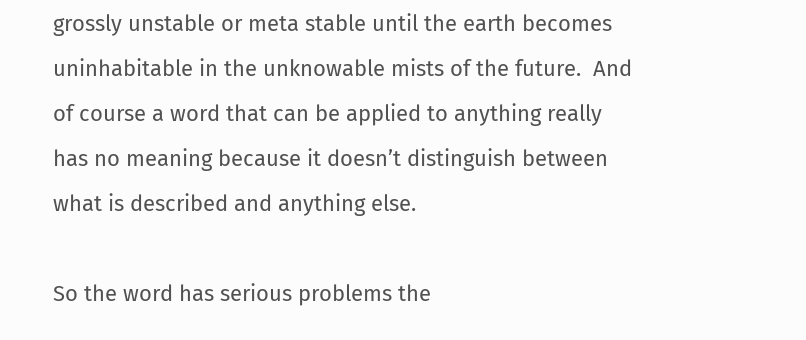grossly unstable or meta stable until the earth becomes uninhabitable in the unknowable mists of the future.  And of course a word that can be applied to anything really has no meaning because it doesn’t distinguish between what is described and anything else.

So the word has serious problems the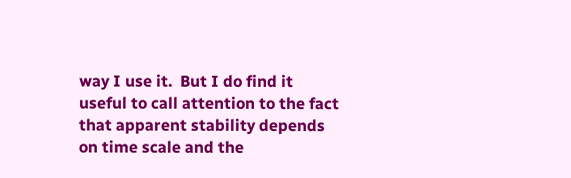way I use it.  But I do find it useful to call attention to the fact that apparent stability depends on time scale and the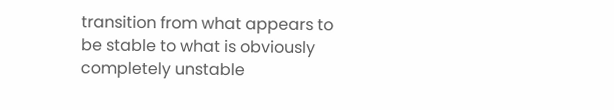transition from what appears to be stable to what is obviously completely unstable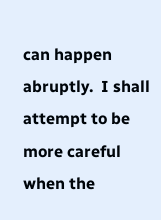can happen abruptly.  I shall attempt to be more careful when the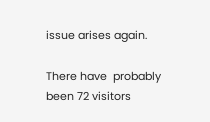issue arises again.

There have  probably been 72 visitors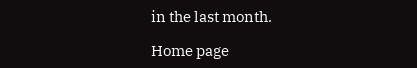in the last month.

Home page